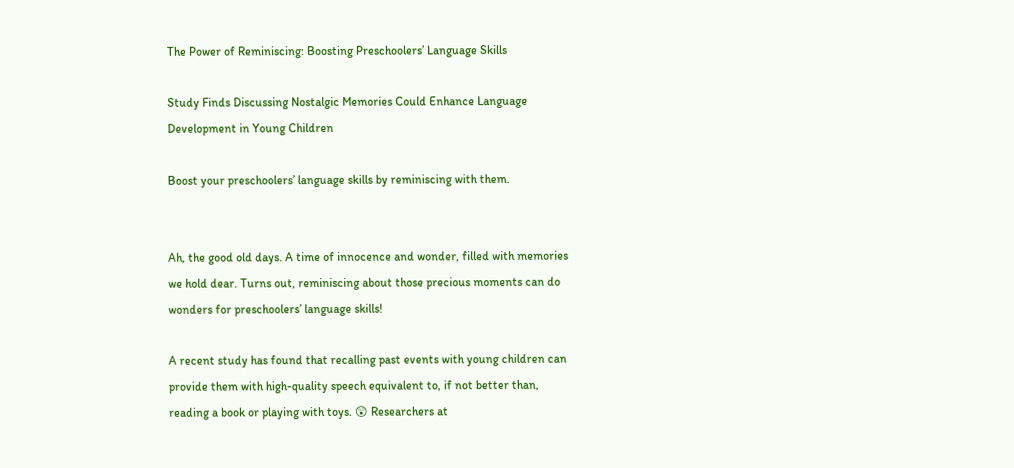The Power of Reminiscing: Boosting Preschoolers’ Language Skills

Study Finds Discussing Nostalgic Memories Could Enhance Language Development in Young Children

Boost your preschoolers’ language skills by reminiscing with them.


Ah, the good old days. A time of innocence and wonder, filled with memories we hold dear. Turns out, reminiscing about those precious moments can do wonders for preschoolers’ language skills!

A recent study has found that recalling past events with young children can provide them with high-quality speech equivalent to, if not better than, reading a book or playing with toys. 😲 Researchers at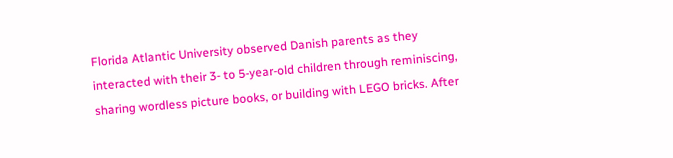Florida Atlantic University observed Danish parents as they interacted with their 3- to 5-year-old children through reminiscing, sharing wordless picture books, or building with LEGO bricks. After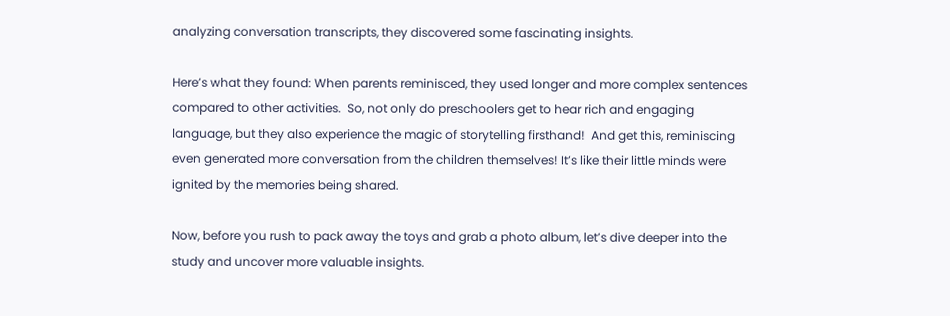analyzing conversation transcripts, they discovered some fascinating insights.

Here’s what they found: When parents reminisced, they used longer and more complex sentences compared to other activities.  So, not only do preschoolers get to hear rich and engaging language, but they also experience the magic of storytelling firsthand!  And get this, reminiscing even generated more conversation from the children themselves! It’s like their little minds were ignited by the memories being shared.

Now, before you rush to pack away the toys and grab a photo album, let’s dive deeper into the study and uncover more valuable insights.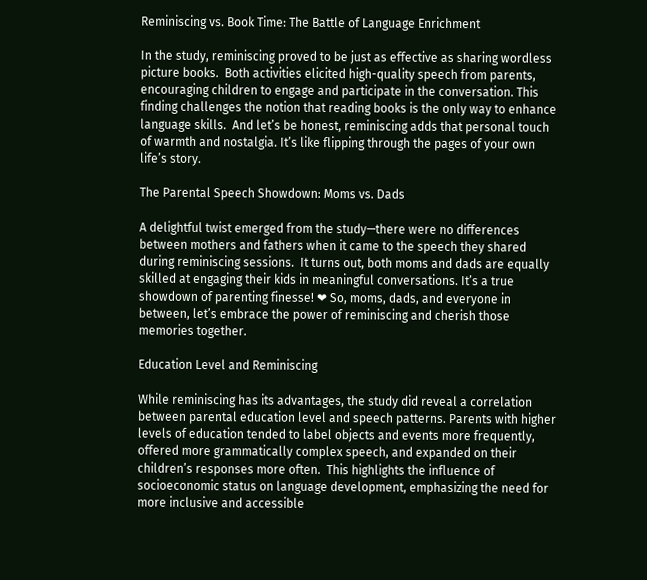Reminiscing vs. Book Time: The Battle of Language Enrichment

In the study, reminiscing proved to be just as effective as sharing wordless picture books.  Both activities elicited high-quality speech from parents, encouraging children to engage and participate in the conversation. This finding challenges the notion that reading books is the only way to enhance language skills.  And let’s be honest, reminiscing adds that personal touch of warmth and nostalgia. It’s like flipping through the pages of your own life’s story.

The Parental Speech Showdown: Moms vs. Dads

A delightful twist emerged from the study—there were no differences between mothers and fathers when it came to the speech they shared during reminiscing sessions.  It turns out, both moms and dads are equally skilled at engaging their kids in meaningful conversations. It’s a true showdown of parenting finesse! ❤ So, moms, dads, and everyone in between, let’s embrace the power of reminiscing and cherish those memories together.

Education Level and Reminiscing

While reminiscing has its advantages, the study did reveal a correlation between parental education level and speech patterns. Parents with higher levels of education tended to label objects and events more frequently, offered more grammatically complex speech, and expanded on their children’s responses more often.  This highlights the influence of socioeconomic status on language development, emphasizing the need for more inclusive and accessible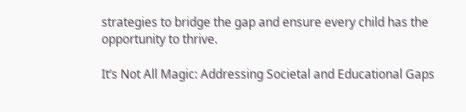strategies to bridge the gap and ensure every child has the opportunity to thrive.

It’s Not All Magic: Addressing Societal and Educational Gaps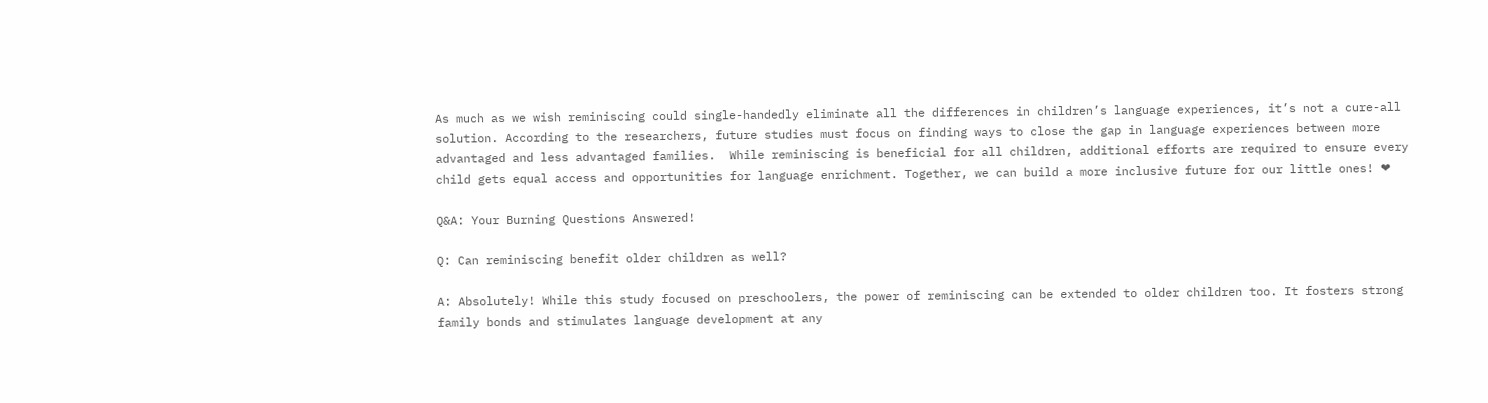As much as we wish reminiscing could single-handedly eliminate all the differences in children’s language experiences, it’s not a cure-all solution. According to the researchers, future studies must focus on finding ways to close the gap in language experiences between more advantaged and less advantaged families.  While reminiscing is beneficial for all children, additional efforts are required to ensure every child gets equal access and opportunities for language enrichment. Together, we can build a more inclusive future for our little ones! ❤

Q&A: Your Burning Questions Answered!

Q: Can reminiscing benefit older children as well?

A: Absolutely! While this study focused on preschoolers, the power of reminiscing can be extended to older children too. It fosters strong family bonds and stimulates language development at any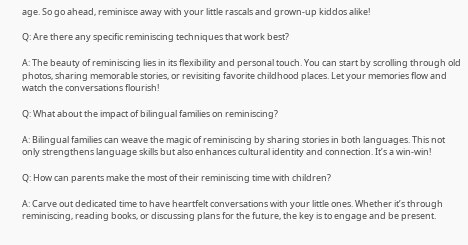age. So go ahead, reminisce away with your little rascals and grown-up kiddos alike!

Q: Are there any specific reminiscing techniques that work best?

A: The beauty of reminiscing lies in its flexibility and personal touch. You can start by scrolling through old photos, sharing memorable stories, or revisiting favorite childhood places. Let your memories flow and watch the conversations flourish!

Q: What about the impact of bilingual families on reminiscing?

A: Bilingual families can weave the magic of reminiscing by sharing stories in both languages. This not only strengthens language skills but also enhances cultural identity and connection. It’s a win-win!

Q: How can parents make the most of their reminiscing time with children?

A: Carve out dedicated time to have heartfelt conversations with your little ones. Whether it’s through reminiscing, reading books, or discussing plans for the future, the key is to engage and be present.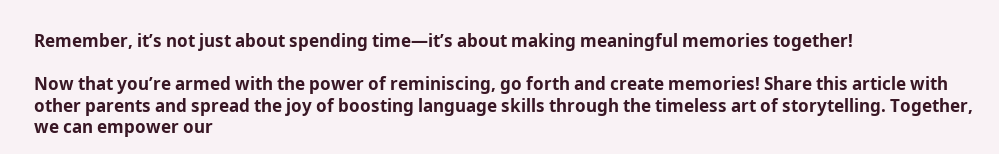Remember, it’s not just about spending time—it’s about making meaningful memories together!

Now that you’re armed with the power of reminiscing, go forth and create memories! Share this article with other parents and spread the joy of boosting language skills through the timeless art of storytelling. Together, we can empower our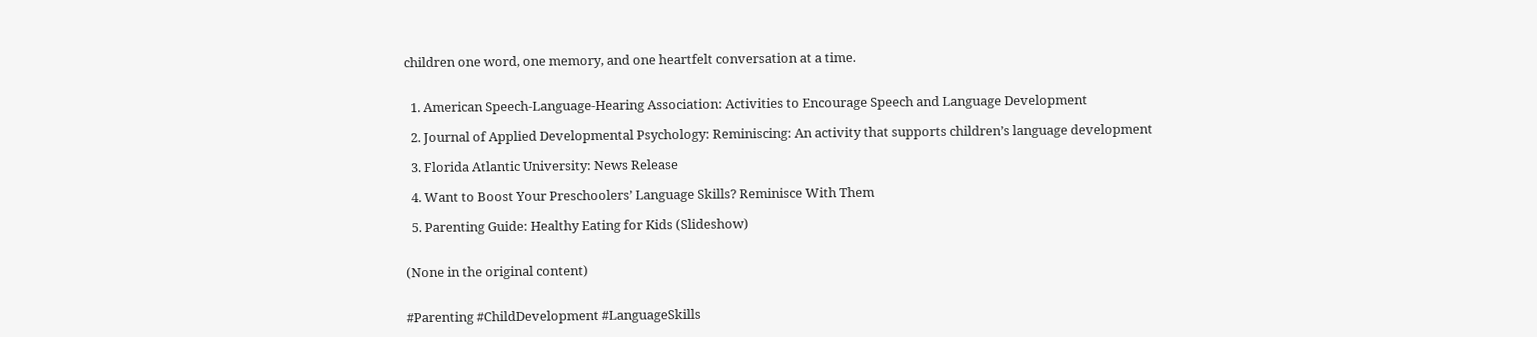children one word, one memory, and one heartfelt conversation at a time.


  1. American Speech-Language-Hearing Association: Activities to Encourage Speech and Language Development

  2. Journal of Applied Developmental Psychology: Reminiscing: An activity that supports children’s language development

  3. Florida Atlantic University: News Release

  4. Want to Boost Your Preschoolers’ Language Skills? Reminisce With Them

  5. Parenting Guide: Healthy Eating for Kids (Slideshow)


(None in the original content)


#Parenting #ChildDevelopment #LanguageSkills